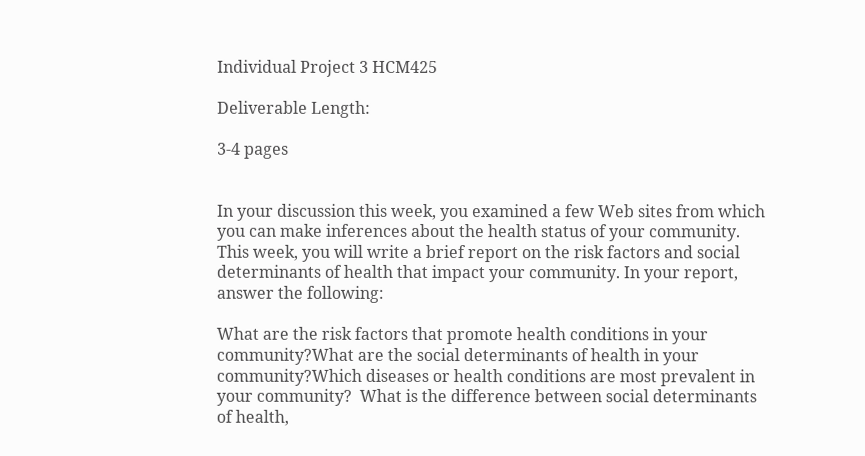Individual Project 3 HCM425

Deliverable Length:

3-4 pages


In your discussion this week, you examined a few Web sites from which you can make inferences about the health status of your community. This week, you will write a brief report on the risk factors and social determinants of health that impact your community. In your report, answer the following:

What are the risk factors that promote health conditions in your community?What are the social determinants of health in your community?Which diseases or health conditions are most prevalent in your community?  What is the difference between social determinants of health,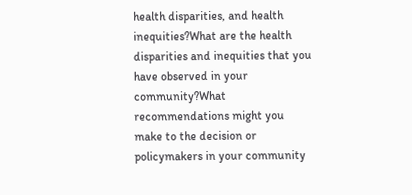health disparities, and health inequities?What are the health disparities and inequities that you have observed in your community?What recommendations might you make to the decision or policymakers in your community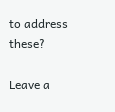to address these?

Leave a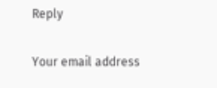Reply

Your email address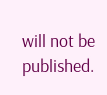will not be published.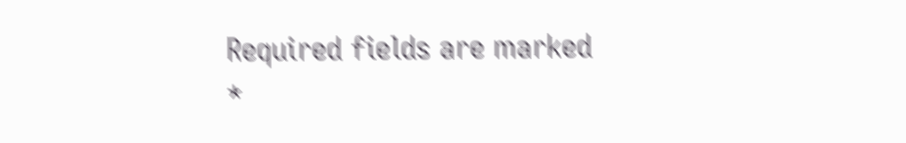Required fields are marked *